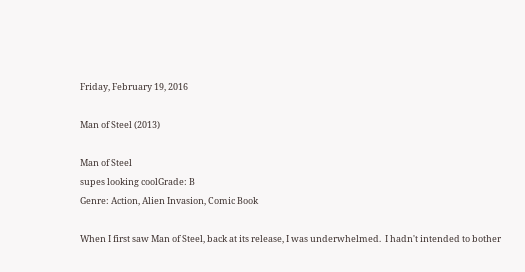Friday, February 19, 2016

Man of Steel (2013)

Man of Steel
supes looking coolGrade: B
Genre: Action, Alien Invasion, Comic Book

When I first saw Man of Steel, back at its release, I was underwhelmed.  I hadn't intended to bother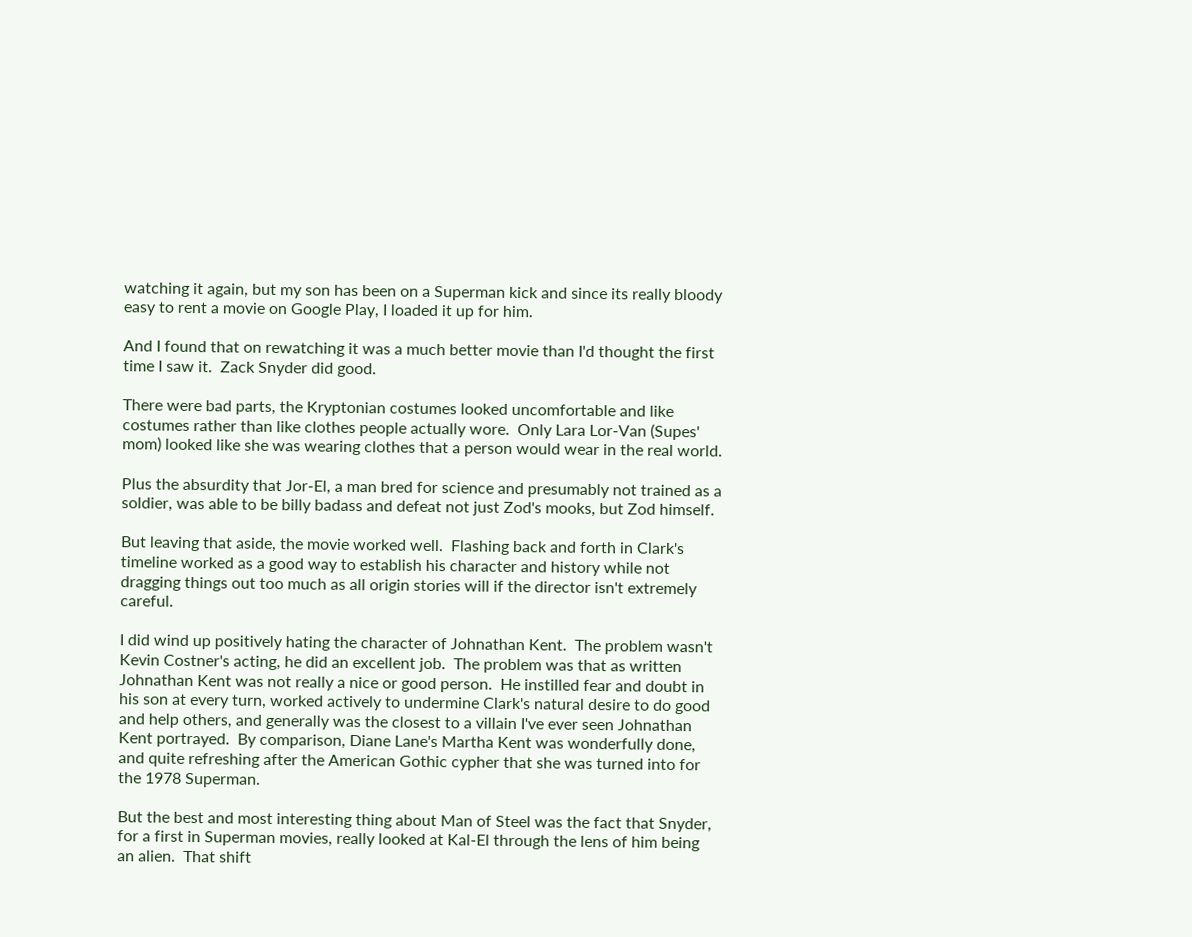watching it again, but my son has been on a Superman kick and since its really bloody easy to rent a movie on Google Play, I loaded it up for him.

And I found that on rewatching it was a much better movie than I'd thought the first time I saw it.  Zack Snyder did good.

There were bad parts, the Kryptonian costumes looked uncomfortable and like costumes rather than like clothes people actually wore.  Only Lara Lor-Van (Supes' mom) looked like she was wearing clothes that a person would wear in the real world.

Plus the absurdity that Jor-El, a man bred for science and presumably not trained as a soldier, was able to be billy badass and defeat not just Zod's mooks, but Zod himself.

But leaving that aside, the movie worked well.  Flashing back and forth in Clark's timeline worked as a good way to establish his character and history while not dragging things out too much as all origin stories will if the director isn't extremely careful.

I did wind up positively hating the character of Johnathan Kent.  The problem wasn't Kevin Costner's acting, he did an excellent job.  The problem was that as written Johnathan Kent was not really a nice or good person.  He instilled fear and doubt in his son at every turn, worked actively to undermine Clark's natural desire to do good and help others, and generally was the closest to a villain I've ever seen Johnathan Kent portrayed.  By comparison, Diane Lane's Martha Kent was wonderfully done, and quite refreshing after the American Gothic cypher that she was turned into for the 1978 Superman.

But the best and most interesting thing about Man of Steel was the fact that Snyder, for a first in Superman movies, really looked at Kal-El through the lens of him being an alien.  That shift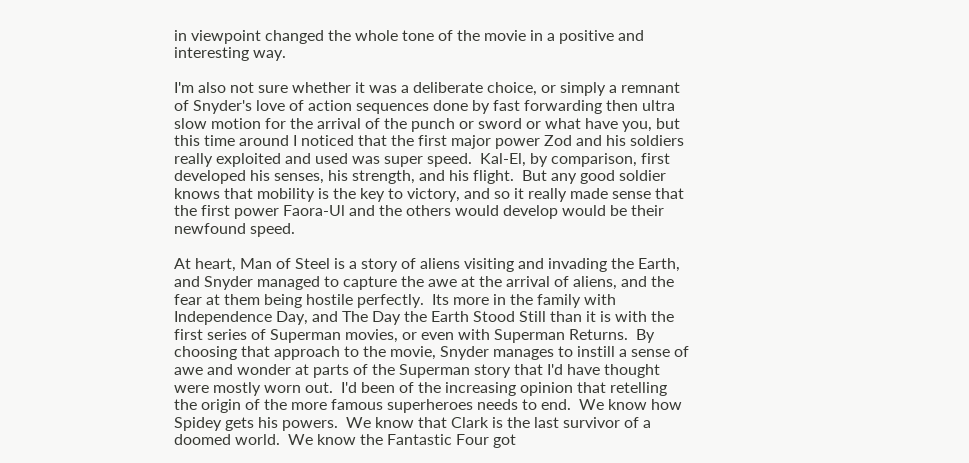in viewpoint changed the whole tone of the movie in a positive and interesting way.

I'm also not sure whether it was a deliberate choice, or simply a remnant of Snyder's love of action sequences done by fast forwarding then ultra slow motion for the arrival of the punch or sword or what have you, but this time around I noticed that the first major power Zod and his soldiers really exploited and used was super speed.  Kal-El, by comparison, first developed his senses, his strength, and his flight.  But any good soldier knows that mobility is the key to victory, and so it really made sense that the first power Faora-Ul and the others would develop would be their newfound speed.

At heart, Man of Steel is a story of aliens visiting and invading the Earth, and Snyder managed to capture the awe at the arrival of aliens, and the fear at them being hostile perfectly.  Its more in the family with Independence Day, and The Day the Earth Stood Still than it is with the first series of Superman movies, or even with Superman Returns.  By choosing that approach to the movie, Snyder manages to instill a sense of awe and wonder at parts of the Superman story that I'd have thought were mostly worn out.  I'd been of the increasing opinion that retelling the origin of the more famous superheroes needs to end.  We know how Spidey gets his powers.  We know that Clark is the last survivor of a doomed world.  We know the Fantastic Four got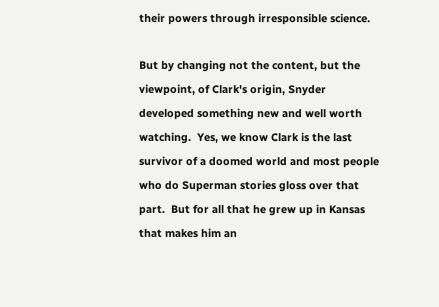their powers through irresponsible science.

But by changing not the content, but the viewpoint, of Clark's origin, Snyder developed something new and well worth watching.  Yes, we know Clark is the last survivor of a doomed world and most people who do Superman stories gloss over that part.  But for all that he grew up in Kansas that makes him an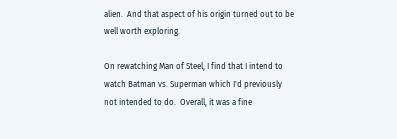alien.  And that aspect of his origin turned out to be well worth exploring.

On rewatching Man of Steel, I find that I intend to watch Batman vs. Superman which I'd previously not intended to do.  Overall, it was a fine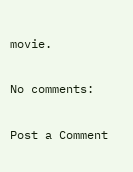movie.

No comments:

Post a Comment